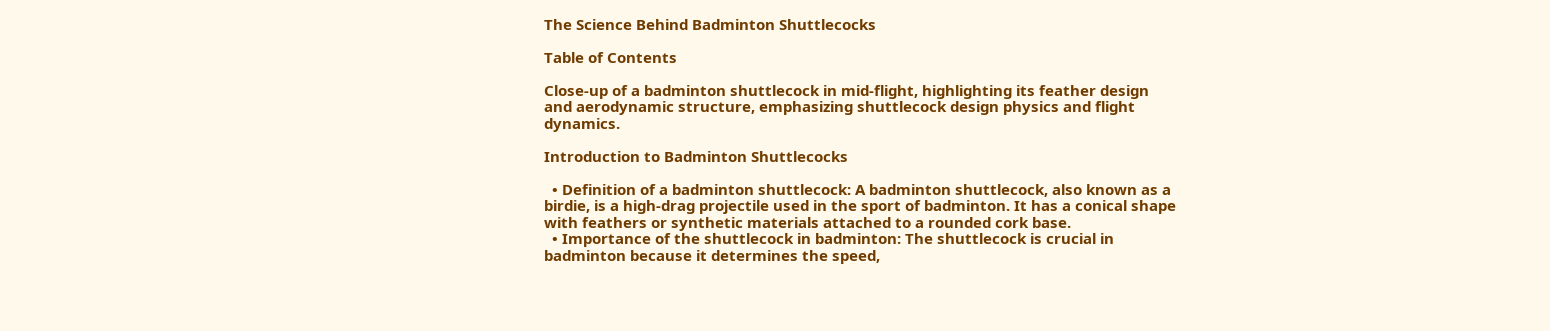The Science Behind Badminton Shuttlecocks

Table of Contents

Close-up of a badminton shuttlecock in mid-flight, highlighting its feather design and aerodynamic structure, emphasizing shuttlecock design physics and flight dynamics.

Introduction to Badminton Shuttlecocks

  • Definition of a badminton shuttlecock: A badminton shuttlecock, also known as a birdie, is a high-drag projectile used in the sport of badminton. It has a conical shape with feathers or synthetic materials attached to a rounded cork base.
  • Importance of the shuttlecock in badminton: The shuttlecock is crucial in badminton because it determines the speed,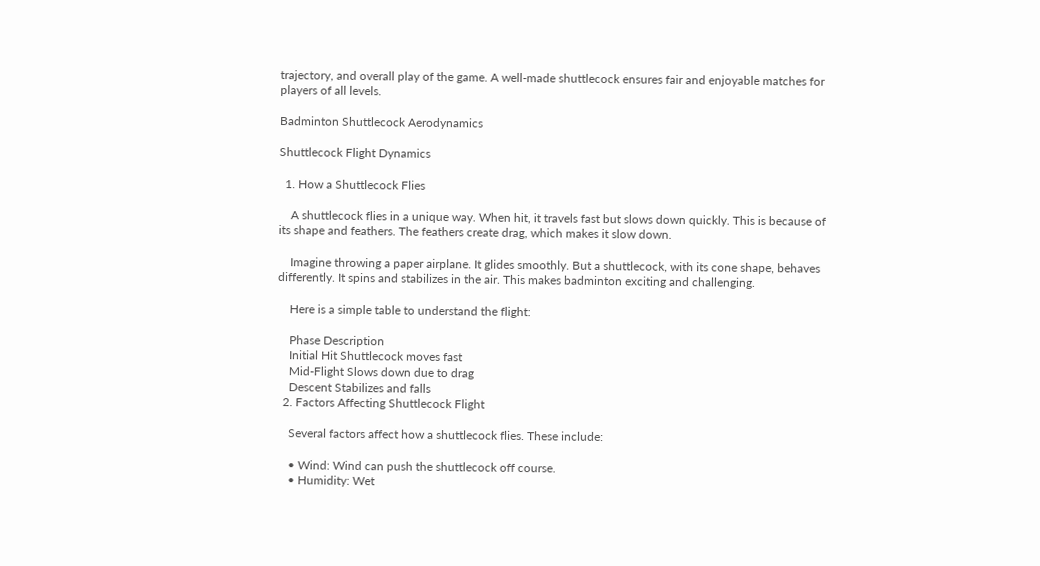trajectory, and overall play of the game. A well-made shuttlecock ensures fair and enjoyable matches for players of all levels.

Badminton Shuttlecock Aerodynamics

Shuttlecock Flight Dynamics

  1. How a Shuttlecock Flies

    A shuttlecock flies in a unique way. When hit, it travels fast but slows down quickly. This is because of its shape and feathers. The feathers create drag, which makes it slow down.

    Imagine throwing a paper airplane. It glides smoothly. But a shuttlecock, with its cone shape, behaves differently. It spins and stabilizes in the air. This makes badminton exciting and challenging.

    Here is a simple table to understand the flight:

    Phase Description
    Initial Hit Shuttlecock moves fast
    Mid-Flight Slows down due to drag
    Descent Stabilizes and falls
  2. Factors Affecting Shuttlecock Flight

    Several factors affect how a shuttlecock flies. These include:

    • Wind: Wind can push the shuttlecock off course.
    • Humidity: Wet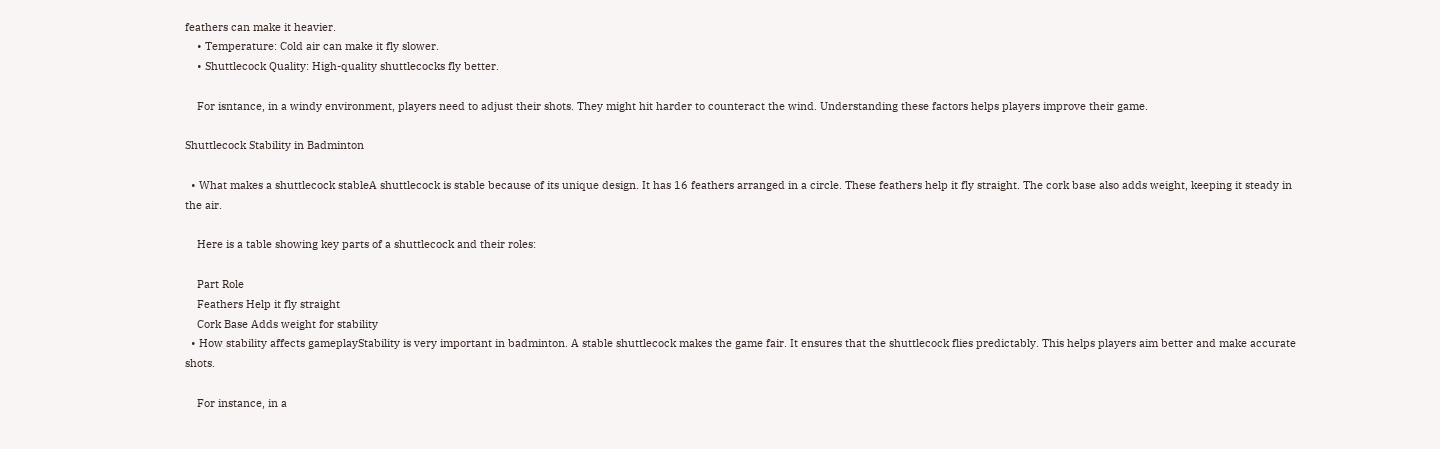feathers can make it heavier.
    • Temperature: Cold air can make it fly slower.
    • Shuttlecock Quality: High-quality shuttlecocks fly better.

    For isntance, in a windy environment, players need to adjust their shots. They might hit harder to counteract the wind. Understanding these factors helps players improve their game.

Shuttlecock Stability in Badminton

  • What makes a shuttlecock stableA shuttlecock is stable because of its unique design. It has 16 feathers arranged in a circle. These feathers help it fly straight. The cork base also adds weight, keeping it steady in the air.

    Here is a table showing key parts of a shuttlecock and their roles:

    Part Role
    Feathers Help it fly straight
    Cork Base Adds weight for stability
  • How stability affects gameplayStability is very important in badminton. A stable shuttlecock makes the game fair. It ensures that the shuttlecock flies predictably. This helps players aim better and make accurate shots.

    For instance, in a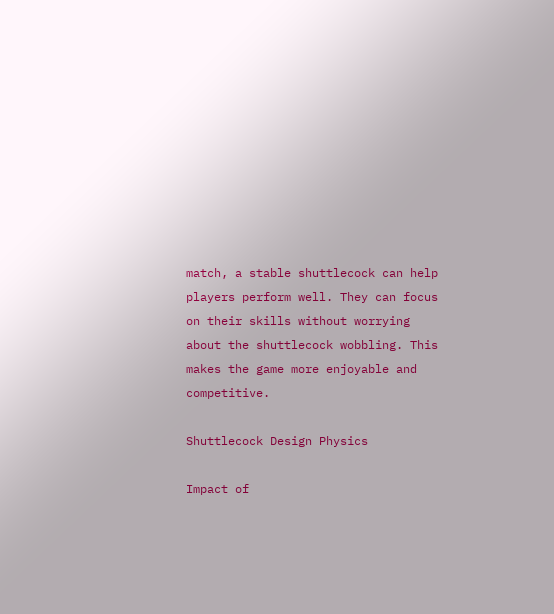match, a stable shuttlecock can help players perform well. They can focus on their skills without worrying about the shuttlecock wobbling. This makes the game more enjoyable and competitive.

Shuttlecock Design Physics

Impact of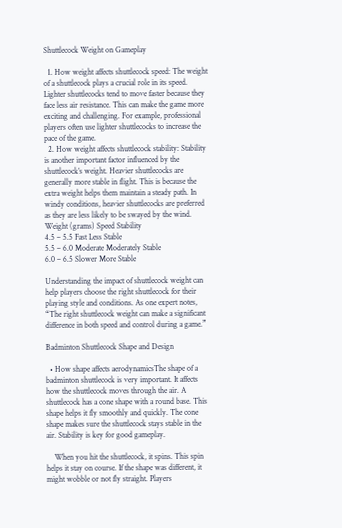Shuttlecock Weight on Gameplay

  1. How weight affects shuttlecock speed: The weight of a shuttlecock plays a crucial role in its speed. Lighter shuttlecocks tend to move faster because they face less air resistance. This can make the game more exciting and challenging. For example, professional players often use lighter shuttlecocks to increase the pace of the game.
  2. How weight affects shuttlecock stability: Stability is another important factor influenced by the shuttlecock’s weight. Heavier shuttlecocks are generally more stable in flight. This is because the extra weight helps them maintain a steady path. In windy conditions, heavier shuttlecocks are preferred as they are less likely to be swayed by the wind.
Weight (grams) Speed Stability
4.5 – 5.5 Fast Less Stable
5.5 – 6.0 Moderate Moderately Stable
6.0 – 6.5 Slower More Stable

Understanding the impact of shuttlecock weight can help players choose the right shuttlecock for their playing style and conditions. As one expert notes, “The right shuttlecock weight can make a significant difference in both speed and control during a game.”

Badminton Shuttlecock Shape and Design

  • How shape affects aerodynamicsThe shape of a badminton shuttlecock is very important. It affects how the shuttlecock moves through the air. A shuttlecock has a cone shape with a round base. This shape helps it fly smoothly and quickly. The cone shape makes sure the shuttlecock stays stable in the air. Stability is key for good gameplay.

    When you hit the shuttlecock, it spins. This spin helps it stay on course. If the shape was different, it might wobble or not fly straight. Players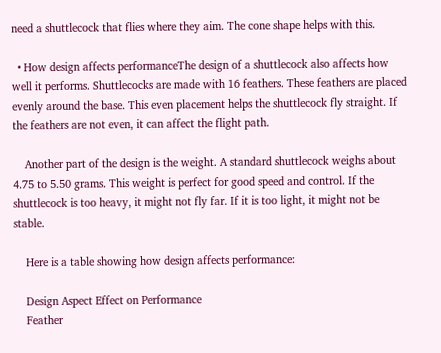need a shuttlecock that flies where they aim. The cone shape helps with this.

  • How design affects performanceThe design of a shuttlecock also affects how well it performs. Shuttlecocks are made with 16 feathers. These feathers are placed evenly around the base. This even placement helps the shuttlecock fly straight. If the feathers are not even, it can affect the flight path.

    Another part of the design is the weight. A standard shuttlecock weighs about 4.75 to 5.50 grams. This weight is perfect for good speed and control. If the shuttlecock is too heavy, it might not fly far. If it is too light, it might not be stable.

    Here is a table showing how design affects performance:

    Design Aspect Effect on Performance
    Feather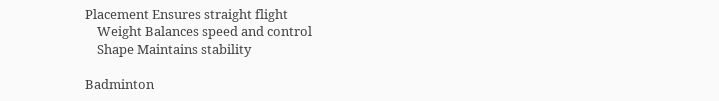Placement Ensures straight flight
    Weight Balances speed and control
    Shape Maintains stability

Badminton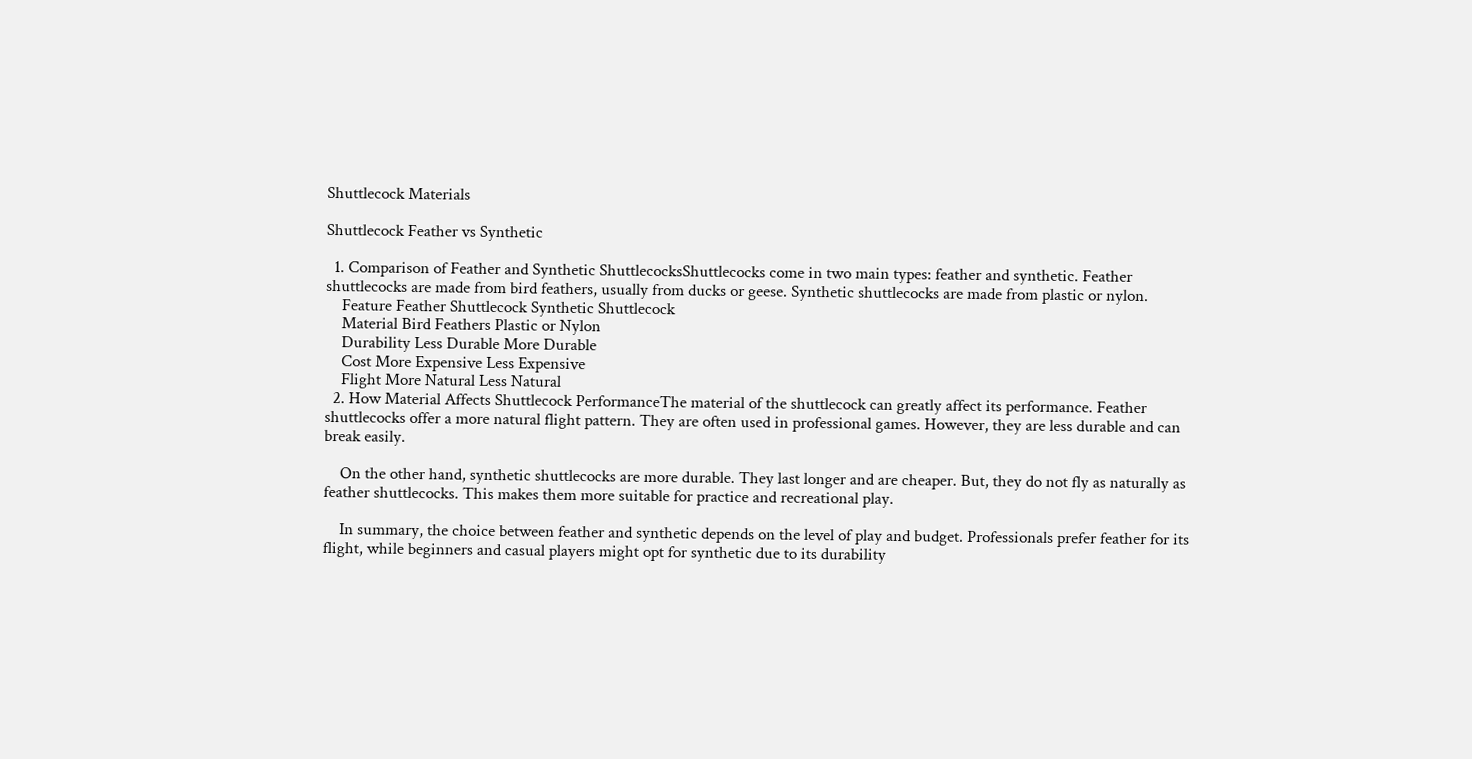Shuttlecock Materials

Shuttlecock Feather vs Synthetic

  1. Comparison of Feather and Synthetic ShuttlecocksShuttlecocks come in two main types: feather and synthetic. Feather shuttlecocks are made from bird feathers, usually from ducks or geese. Synthetic shuttlecocks are made from plastic or nylon.
    Feature Feather Shuttlecock Synthetic Shuttlecock
    Material Bird Feathers Plastic or Nylon
    Durability Less Durable More Durable
    Cost More Expensive Less Expensive
    Flight More Natural Less Natural
  2. How Material Affects Shuttlecock PerformanceThe material of the shuttlecock can greatly affect its performance. Feather shuttlecocks offer a more natural flight pattern. They are often used in professional games. However, they are less durable and can break easily.

    On the other hand, synthetic shuttlecocks are more durable. They last longer and are cheaper. But, they do not fly as naturally as feather shuttlecocks. This makes them more suitable for practice and recreational play.

    In summary, the choice between feather and synthetic depends on the level of play and budget. Professionals prefer feather for its flight, while beginners and casual players might opt for synthetic due to its durability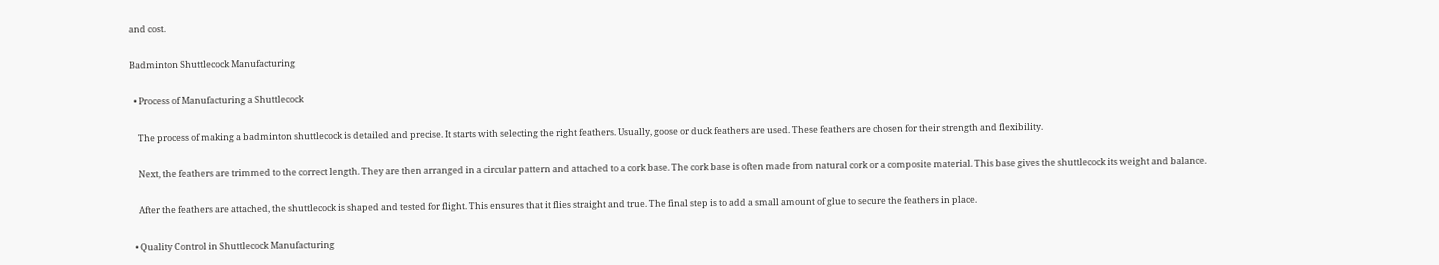and cost.

Badminton Shuttlecock Manufacturing

  • Process of Manufacturing a Shuttlecock

    The process of making a badminton shuttlecock is detailed and precise. It starts with selecting the right feathers. Usually, goose or duck feathers are used. These feathers are chosen for their strength and flexibility.

    Next, the feathers are trimmed to the correct length. They are then arranged in a circular pattern and attached to a cork base. The cork base is often made from natural cork or a composite material. This base gives the shuttlecock its weight and balance.

    After the feathers are attached, the shuttlecock is shaped and tested for flight. This ensures that it flies straight and true. The final step is to add a small amount of glue to secure the feathers in place.

  • Quality Control in Shuttlecock Manufacturing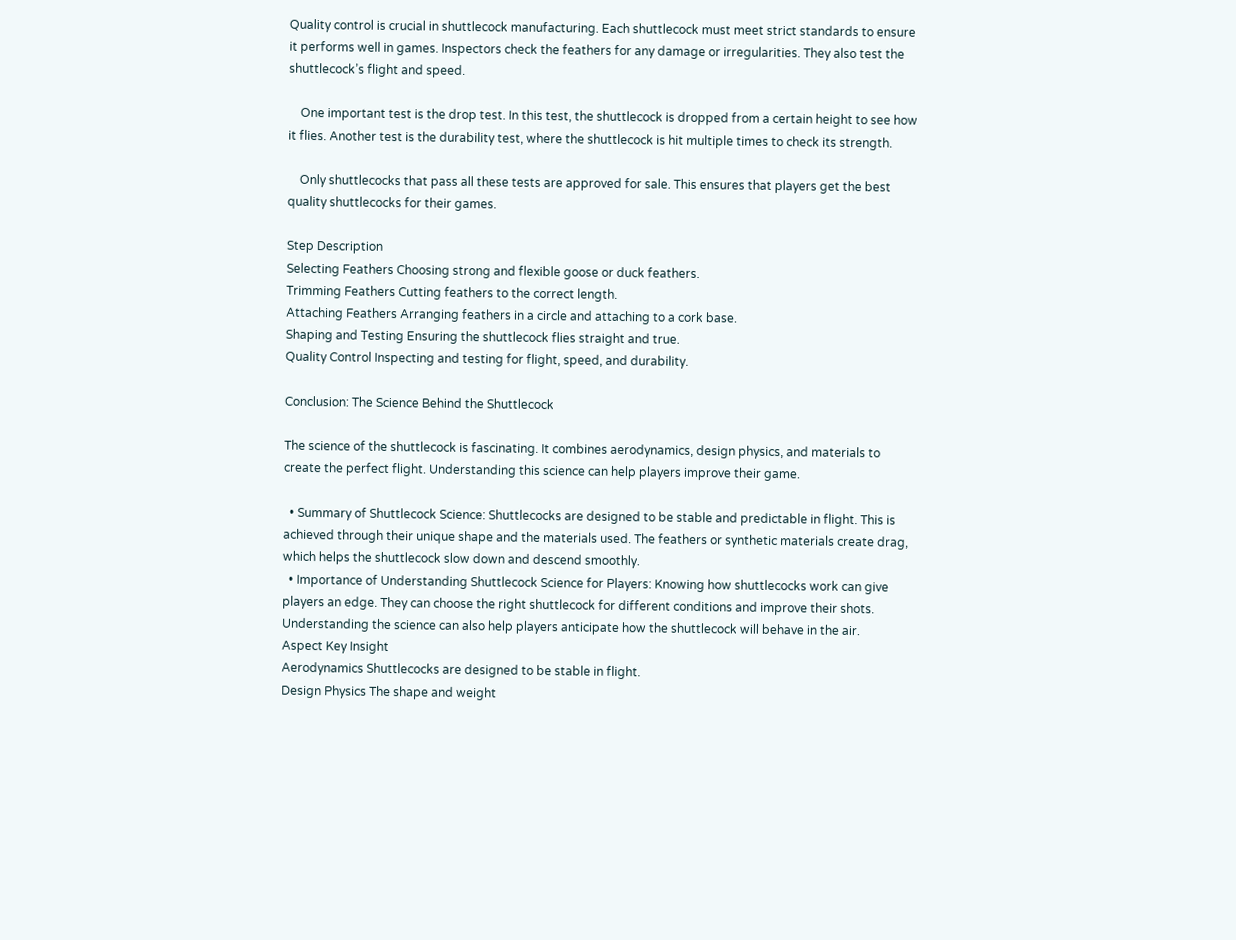Quality control is crucial in shuttlecock manufacturing. Each shuttlecock must meet strict standards to ensure it performs well in games. Inspectors check the feathers for any damage or irregularities. They also test the shuttlecock’s flight and speed.

    One important test is the drop test. In this test, the shuttlecock is dropped from a certain height to see how it flies. Another test is the durability test, where the shuttlecock is hit multiple times to check its strength.

    Only shuttlecocks that pass all these tests are approved for sale. This ensures that players get the best quality shuttlecocks for their games.

Step Description
Selecting Feathers Choosing strong and flexible goose or duck feathers.
Trimming Feathers Cutting feathers to the correct length.
Attaching Feathers Arranging feathers in a circle and attaching to a cork base.
Shaping and Testing Ensuring the shuttlecock flies straight and true.
Quality Control Inspecting and testing for flight, speed, and durability.

Conclusion: The Science Behind the Shuttlecock

The science of the shuttlecock is fascinating. It combines aerodynamics, design physics, and materials to create the perfect flight. Understanding this science can help players improve their game.

  • Summary of Shuttlecock Science: Shuttlecocks are designed to be stable and predictable in flight. This is achieved through their unique shape and the materials used. The feathers or synthetic materials create drag, which helps the shuttlecock slow down and descend smoothly.
  • Importance of Understanding Shuttlecock Science for Players: Knowing how shuttlecocks work can give players an edge. They can choose the right shuttlecock for different conditions and improve their shots. Understanding the science can also help players anticipate how the shuttlecock will behave in the air.
Aspect Key Insight
Aerodynamics Shuttlecocks are designed to be stable in flight.
Design Physics The shape and weight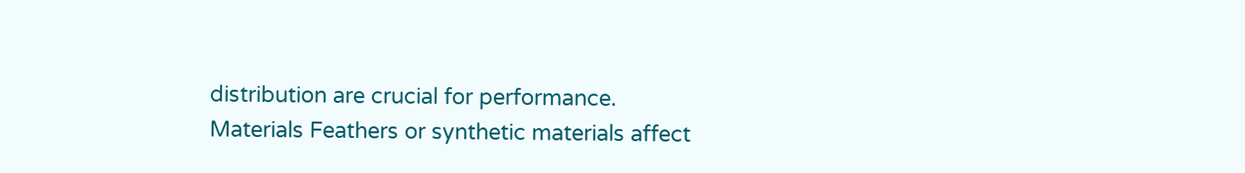distribution are crucial for performance.
Materials Feathers or synthetic materials affect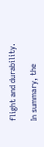flight and durability.

In summary, the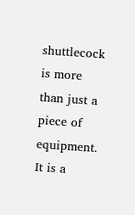shuttlecock is more than just a piece of equipment. It is a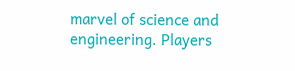marvel of science and engineering. Players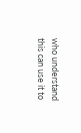who understand this can use it to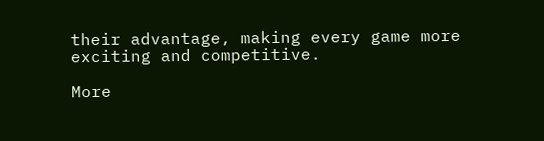their advantage, making every game more exciting and competitive.

More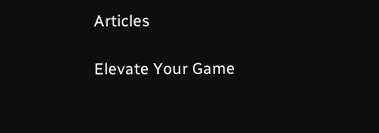Articles

Elevate Your Game